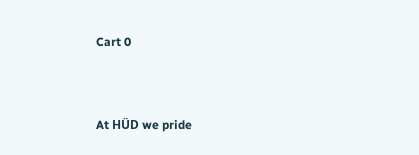Cart 0


At HÜD we pride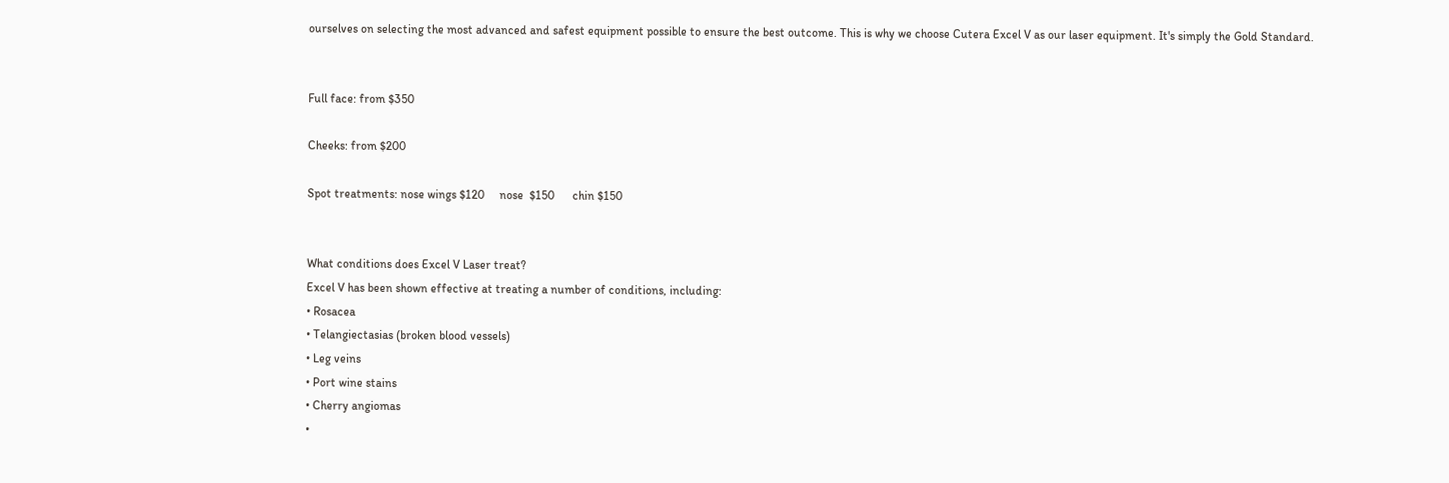ourselves on selecting the most advanced and safest equipment possible to ensure the best outcome. This is why we choose Cutera Excel V as our laser equipment. It's simply the Gold Standard.


Full face: from $350

Cheeks: from $200

Spot treatments: nose wings $120     nose  $150      chin $150


What conditions does Excel V Laser treat?
Excel V has been shown effective at treating a number of conditions, including:
• Rosacea
• Telangiectasias (broken blood vessels)
• Leg veins
• Port wine stains
• Cherry angiomas
•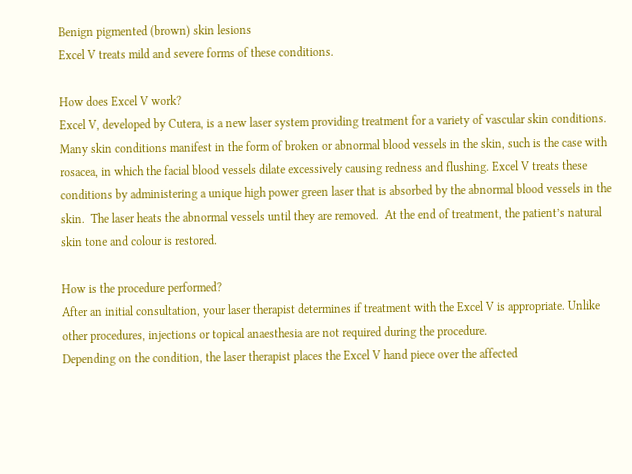Benign pigmented (brown) skin lesions
Excel V treats mild and severe forms of these conditions.

How does Excel V work?
Excel V, developed by Cutera, is a new laser system providing treatment for a variety of vascular skin conditions.
Many skin conditions manifest in the form of broken or abnormal blood vessels in the skin, such is the case with rosacea, in which the facial blood vessels dilate excessively causing redness and flushing. Excel V treats these conditions by administering a unique high power green laser that is absorbed by the abnormal blood vessels in the skin.  The laser heats the abnormal vessels until they are removed.  At the end of treatment, the patient’s natural skin tone and colour is restored.

How is the procedure performed?
After an initial consultation, your laser therapist determines if treatment with the Excel V is appropriate. Unlike other procedures, injections or topical anaesthesia are not required during the procedure.
Depending on the condition, the laser therapist places the Excel V hand piece over the affected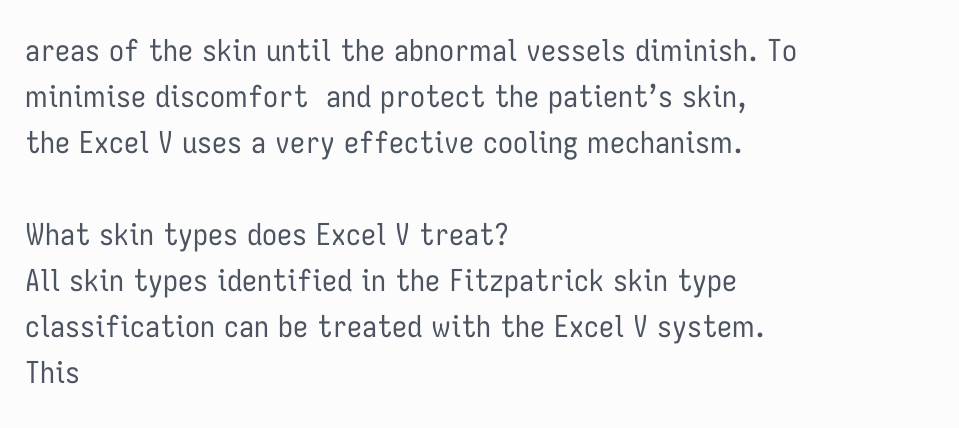areas of the skin until the abnormal vessels diminish. To minimise discomfort  and protect the patient’s skin,  the Excel V uses a very effective cooling mechanism.

What skin types does Excel V treat?
All skin types identified in the Fitzpatrick skin type classification can be treated with the Excel V system. This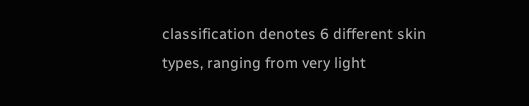classification denotes 6 different skin types, ranging from very light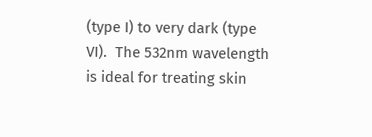(type I) to very dark (type VI).  The 532nm wavelength is ideal for treating skin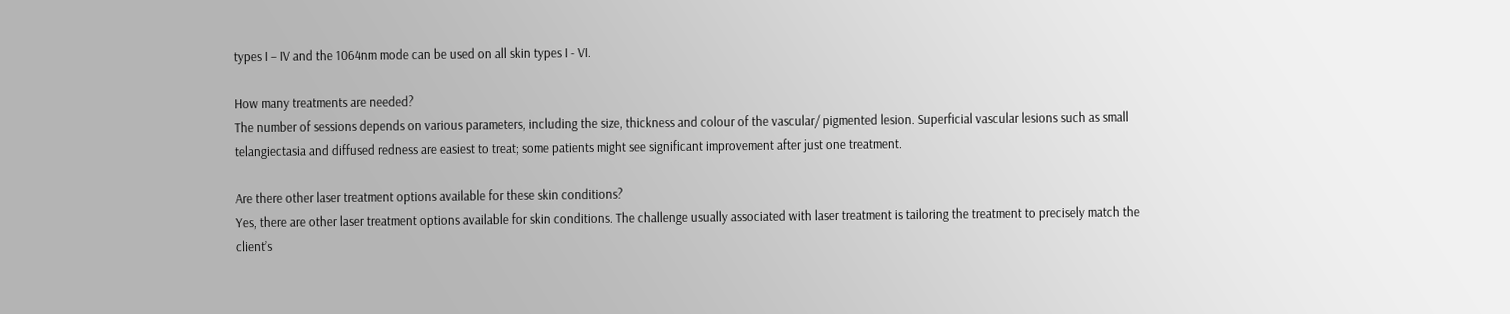types I – IV and the 1064nm mode can be used on all skin types I - VI.

How many treatments are needed?
The number of sessions depends on various parameters, including the size, thickness and colour of the vascular/ pigmented lesion. Superficial vascular lesions such as small telangiectasia and diffused redness are easiest to treat; some patients might see significant improvement after just one treatment.

Are there other laser treatment options available for these skin conditions?
Yes, there are other laser treatment options available for skin conditions. The challenge usually associated with laser treatment is tailoring the treatment to precisely match the client’s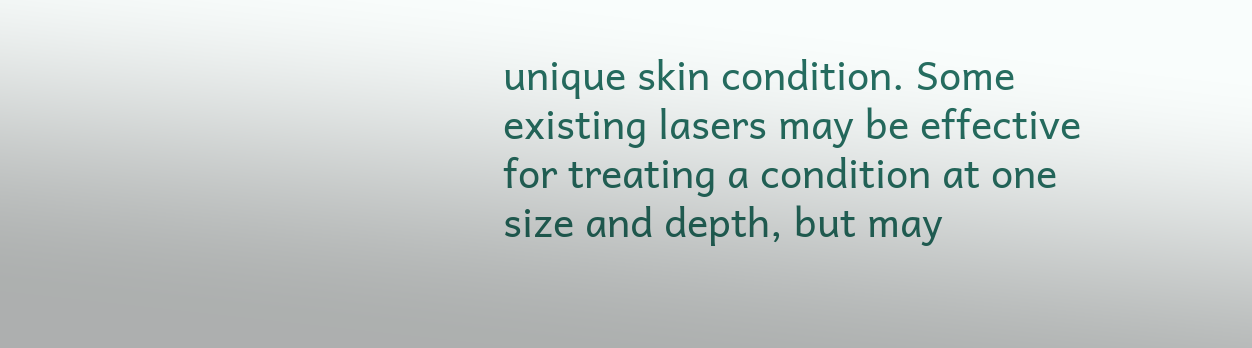unique skin condition. Some existing lasers may be effective for treating a condition at one size and depth, but may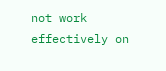not work effectively on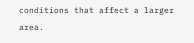conditions that affect a larger area.